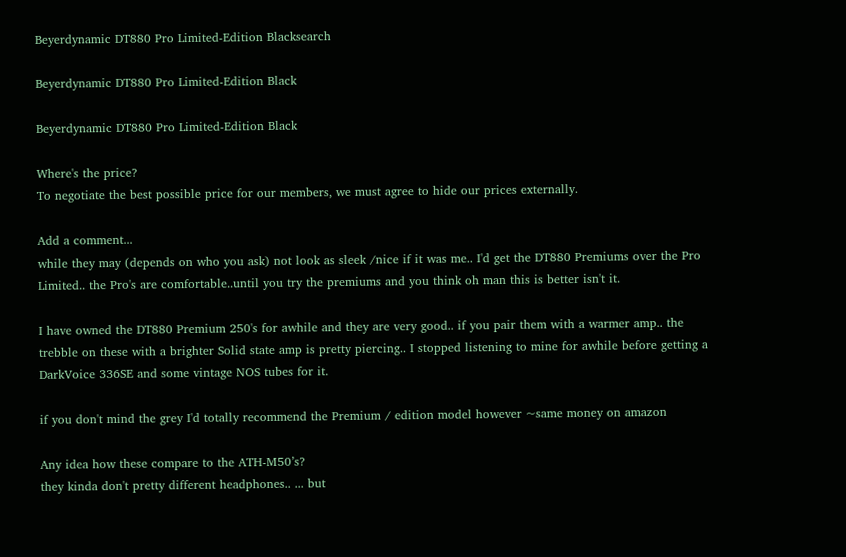Beyerdynamic DT880 Pro Limited-Edition Blacksearch

Beyerdynamic DT880 Pro Limited-Edition Black

Beyerdynamic DT880 Pro Limited-Edition Black

Where's the price?
To negotiate the best possible price for our members, we must agree to hide our prices externally.

Add a comment...
while they may (depends on who you ask) not look as sleek /nice if it was me.. I'd get the DT880 Premiums over the Pro Limited.. the Pro's are comfortable..until you try the premiums and you think oh man this is better isn't it.

I have owned the DT880 Premium 250's for awhile and they are very good.. if you pair them with a warmer amp.. the trebble on these with a brighter Solid state amp is pretty piercing.. I stopped listening to mine for awhile before getting a DarkVoice 336SE and some vintage NOS tubes for it.

if you don't mind the grey I'd totally recommend the Premium / edition model however ~same money on amazon

Any idea how these compare to the ATH-M50’s?
they kinda don't pretty different headphones.. ... but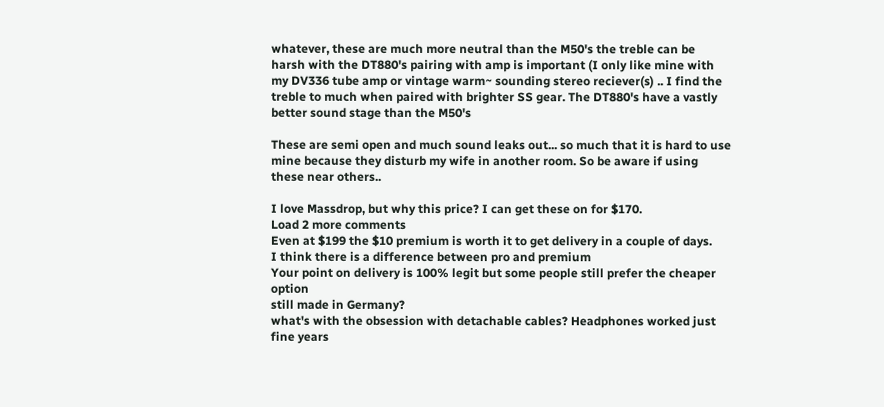whatever, these are much more neutral than the M50's the treble can be harsh with the DT880's pairing with amp is important (I only like mine with my DV336 tube amp or vintage warm~ sounding stereo reciever(s) .. I find the treble to much when paired with brighter SS gear. The DT880's have a vastly better sound stage than the M50's

These are semi open and much sound leaks out... so much that it is hard to use mine because they disturb my wife in another room. So be aware if using these near others..

I love Massdrop, but why this price? I can get these on for $170.
Load 2 more comments
Even at $199 the $10 premium is worth it to get delivery in a couple of days.
I think there is a difference between pro and premium
Your point on delivery is 100% legit but some people still prefer the cheaper option
still made in Germany?
what's with the obsession with detachable cables? Headphones worked just fine years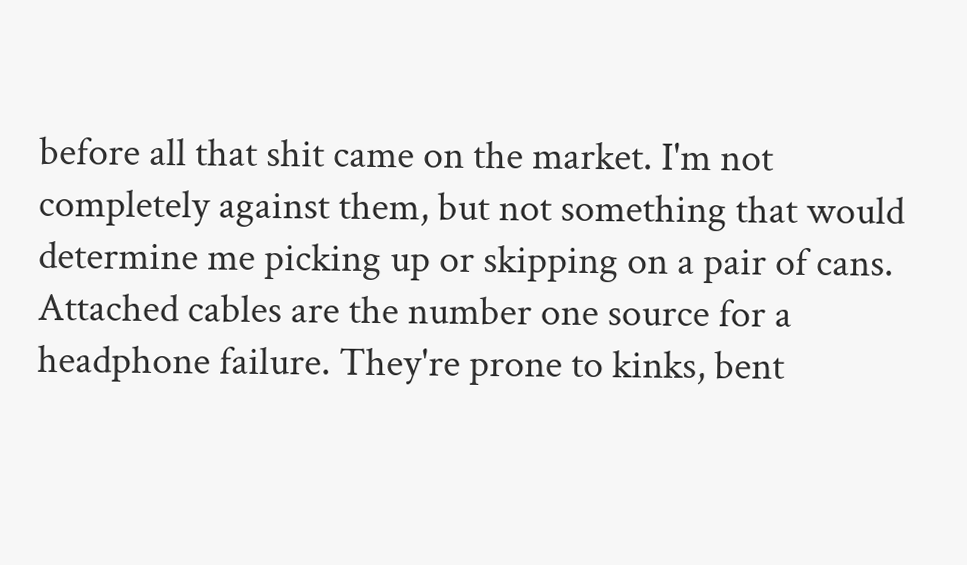before all that shit came on the market. I'm not completely against them, but not something that would determine me picking up or skipping on a pair of cans.
Attached cables are the number one source for a headphone failure. They're prone to kinks, bent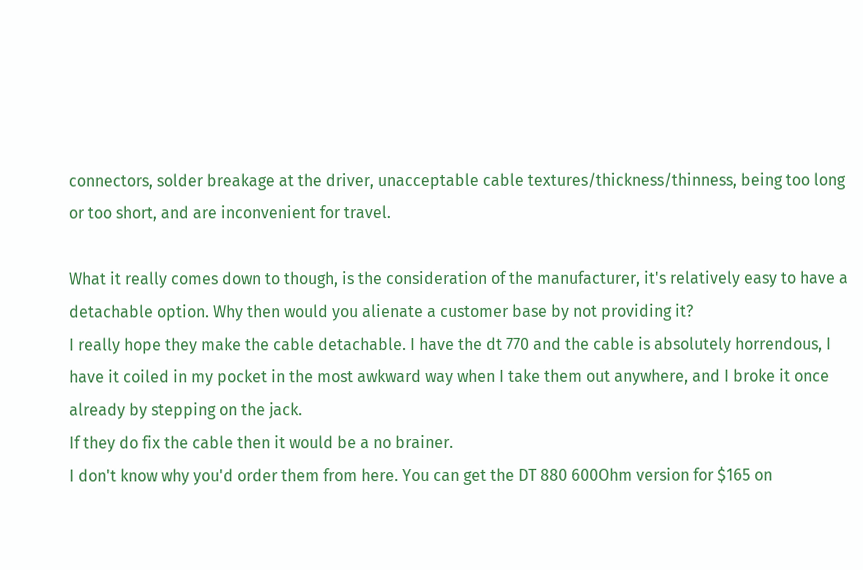connectors, solder breakage at the driver, unacceptable cable textures/thickness/thinness, being too long or too short, and are inconvenient for travel.

What it really comes down to though, is the consideration of the manufacturer, it's relatively easy to have a detachable option. Why then would you alienate a customer base by not providing it?
I really hope they make the cable detachable. I have the dt 770 and the cable is absolutely horrendous, I have it coiled in my pocket in the most awkward way when I take them out anywhere, and I broke it once already by stepping on the jack.
If they do fix the cable then it would be a no brainer.
I don't know why you'd order them from here. You can get the DT 880 600Ohm version for $165 on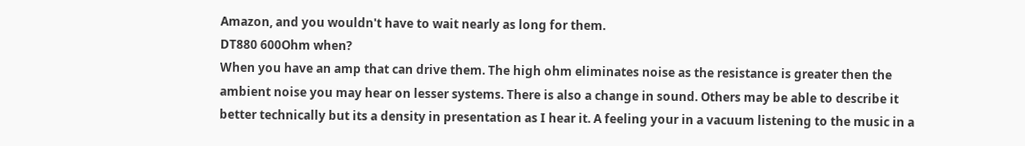Amazon, and you wouldn't have to wait nearly as long for them.
DT880 600Ohm when?
When you have an amp that can drive them. The high ohm eliminates noise as the resistance is greater then the ambient noise you may hear on lesser systems. There is also a change in sound. Others may be able to describe it better technically but its a density in presentation as I hear it. A feeling your in a vacuum listening to the music in a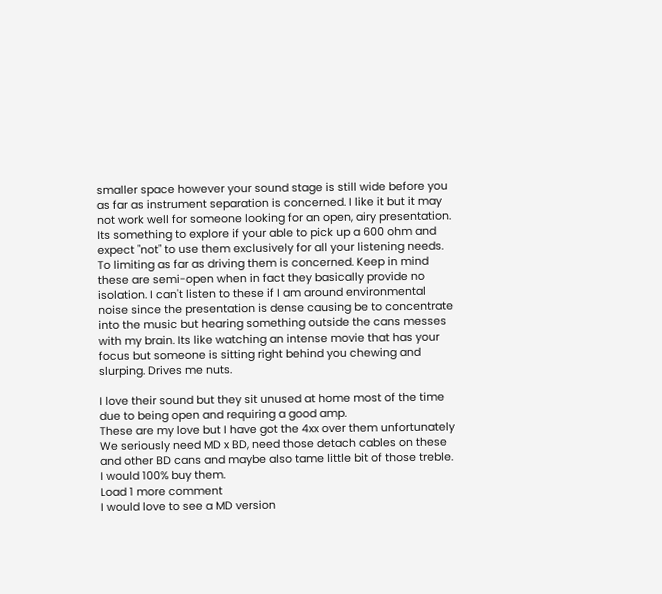smaller space however your sound stage is still wide before you as far as instrument separation is concerned. I like it but it may not work well for someone looking for an open, airy presentation. Its something to explore if your able to pick up a 600 ohm and expect "not" to use them exclusively for all your listening needs. To limiting as far as driving them is concerned. Keep in mind these are semi-open when in fact they basically provide no isolation. I can't listen to these if I am around environmental noise since the presentation is dense causing be to concentrate into the music but hearing something outside the cans messes with my brain. Its like watching an intense movie that has your focus but someone is sitting right behind you chewing and slurping. Drives me nuts.

I love their sound but they sit unused at home most of the time due to being open and requiring a good amp.
These are my love but I have got the 4xx over them unfortunately
We seriously need MD x BD, need those detach cables on these and other BD cans and maybe also tame little bit of those treble. I would 100% buy them.
Load 1 more comment
I would love to see a MD version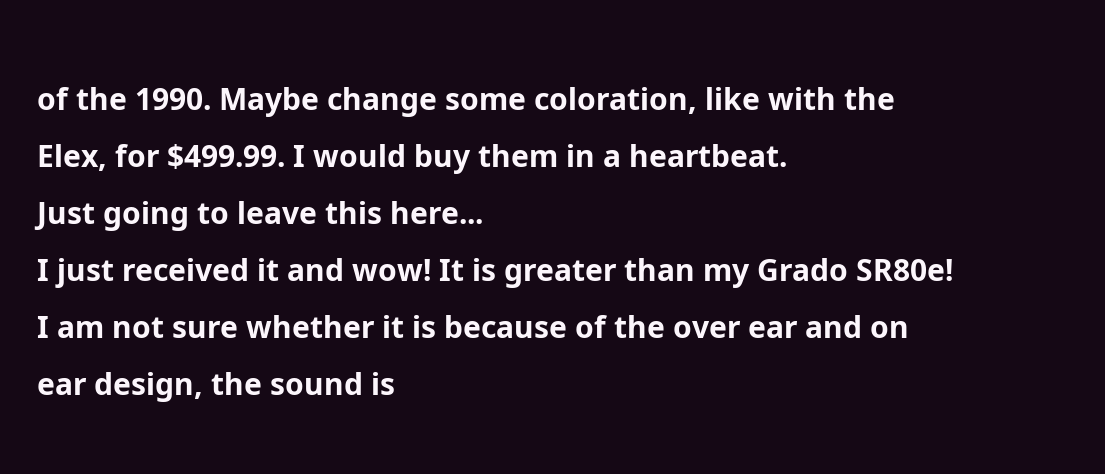of the 1990. Maybe change some coloration, like with the Elex, for $499.99. I would buy them in a heartbeat.
Just going to leave this here...
I just received it and wow! It is greater than my Grado SR80e! I am not sure whether it is because of the over ear and on ear design, the sound is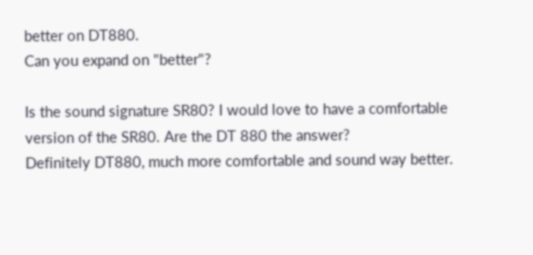better on DT880.
Can you expand on "better"?

Is the sound signature SR80? I would love to have a comfortable version of the SR80. Are the DT 880 the answer?
Definitely DT880, much more comfortable and sound way better.